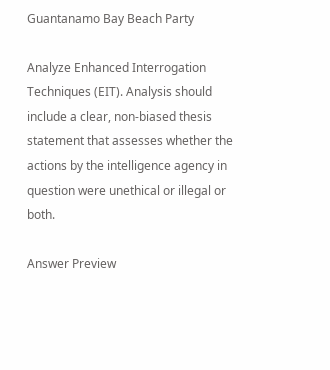Guantanamo Bay Beach Party

Analyze Enhanced Interrogation Techniques (EIT). Analysis should include a clear, non-biased thesis statement that assesses whether the actions by the intelligence agency in question were unethical or illegal or both.

Answer Preview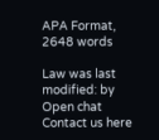APA Format, 2648 words

Law was last modified: by
Open chat
Contact us here